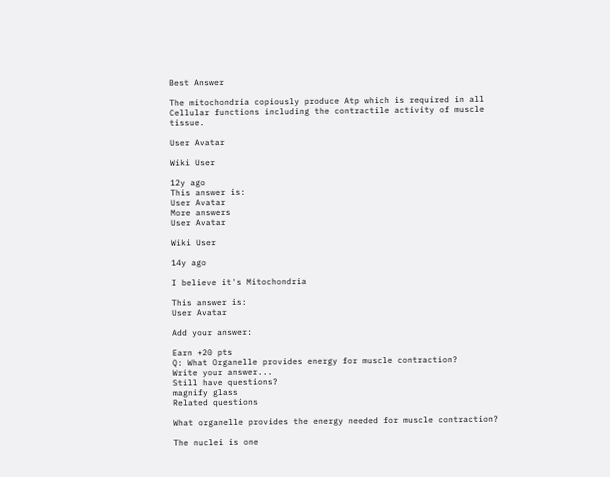Best Answer

The mitochondria copiously produce Atp which is required in all Cellular functions including the contractile activity of muscle tissue.

User Avatar

Wiki User

12y ago
This answer is:
User Avatar
More answers
User Avatar

Wiki User

14y ago

I believe it's Mitochondria

This answer is:
User Avatar

Add your answer:

Earn +20 pts
Q: What Organelle provides energy for muscle contraction?
Write your answer...
Still have questions?
magnify glass
Related questions

What organelle provides the energy needed for muscle contraction?

The nuclei is one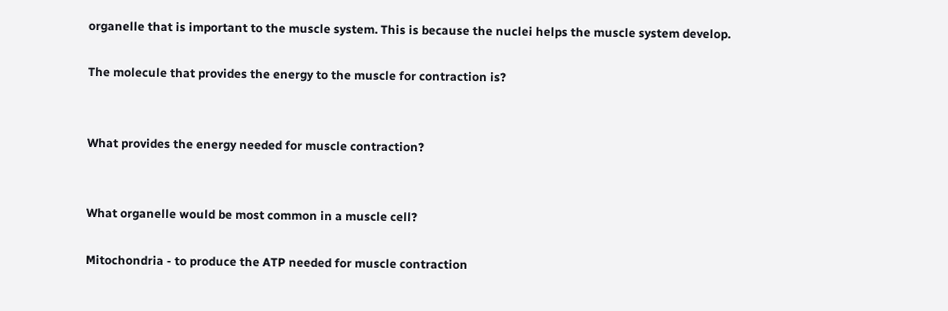organelle that is important to the muscle system. This is because the nuclei helps the muscle system develop.

The molecule that provides the energy to the muscle for contraction is?


What provides the energy needed for muscle contraction?


What organelle would be most common in a muscle cell?

Mitochondria - to produce the ATP needed for muscle contraction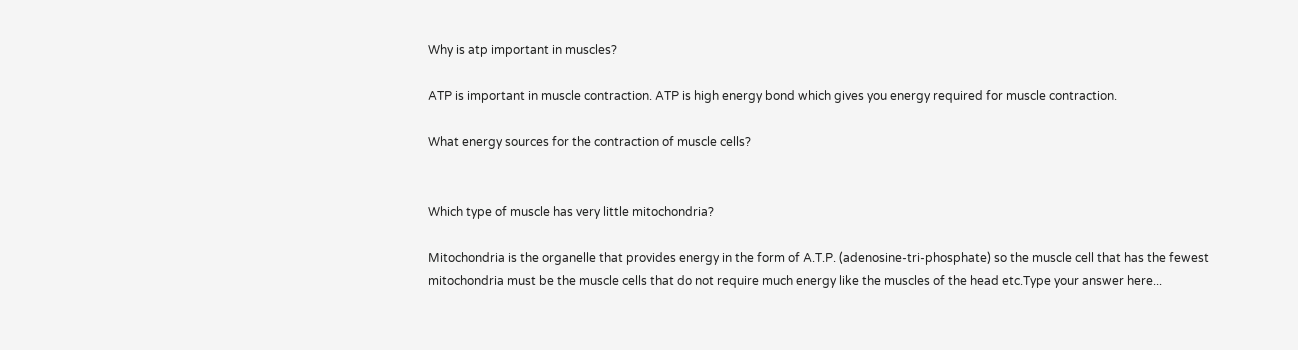Why is atp important in muscles?

ATP is important in muscle contraction. ATP is high energy bond which gives you energy required for muscle contraction.

What energy sources for the contraction of muscle cells?


Which type of muscle has very little mitochondria?

Mitochondria is the organelle that provides energy in the form of A.T.P. (adenosine-tri-phosphate) so the muscle cell that has the fewest mitochondria must be the muscle cells that do not require much energy like the muscles of the head etc.Type your answer here...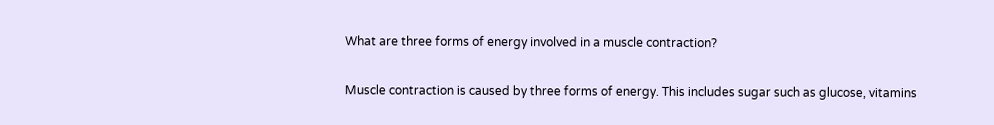What are three forms of energy involved in a muscle contraction?

Muscle contraction is caused by three forms of energy. This includes sugar such as glucose, vitamins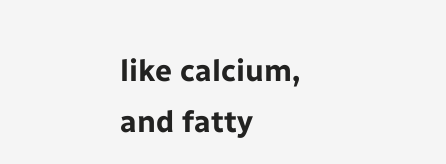like calcium, and fatty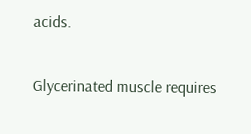acids.

Glycerinated muscle requires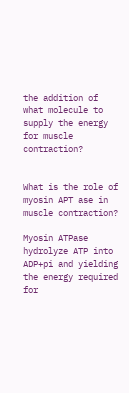the addition of what molecule to supply the energy for muscle contraction?


What is the role of myosin APT ase in muscle contraction?

Myosin ATPase hydrolyze ATP into ADP+pi and yielding the energy required for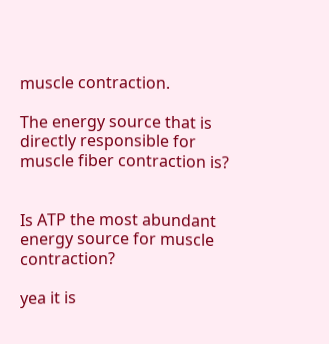muscle contraction.

The energy source that is directly responsible for muscle fiber contraction is?


Is ATP the most abundant energy source for muscle contraction?

yea it is